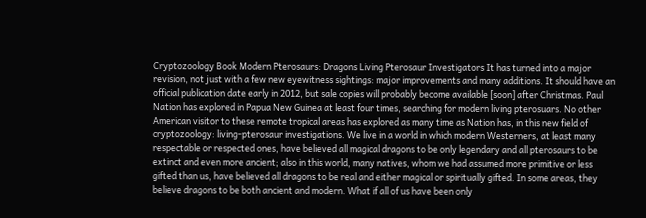Cryptozoology Book Modern Pterosaurs: Dragons Living Pterosaur Investigators It has turned into a major revision, not just with a few new eyewitness sightings: major improvements and many additions. It should have an official publication date early in 2012, but sale copies will probably become available [soon] after Christmas. Paul Nation has explored in Papua New Guinea at least four times, searching for modern living pterosuars. No other American visitor to these remote tropical areas has explored as many time as Nation has, in this new field of cryptozoology: living-pterosaur investigations. We live in a world in which modern Westerners, at least many respectable or respected ones, have believed all magical dragons to be only legendary and all pterosaurs to be extinct and even more ancient; also in this world, many natives, whom we had assumed more primitive or less gifted than us, have believed all dragons to be real and either magical or spiritually gifted. In some areas, they believe dragons to be both ancient and modern. What if all of us have been only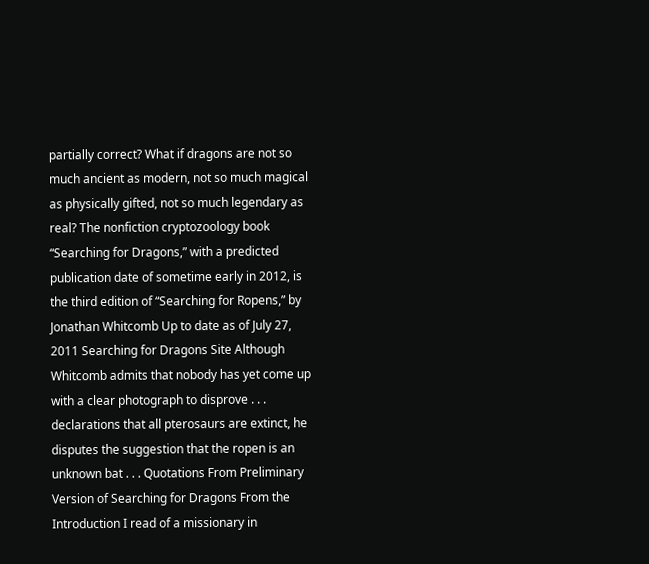partially correct? What if dragons are not so much ancient as modern, not so much magical as physically gifted, not so much legendary as real? The nonfiction cryptozoology book “Searching for Dragons,” with a predicted publication date of sometime early in 2012, is the third edition of “Searching for Ropens,” by Jonathan Whitcomb Up to date as of July 27, 2011 Searching for Dragons Site Although Whitcomb admits that nobody has yet come up with a clear photograph to disprove . . . declarations that all pterosaurs are extinct, he disputes the suggestion that the ropen is an unknown bat . . . Quotations From Preliminary Version of Searching for Dragons From the Introduction I read of a missionary in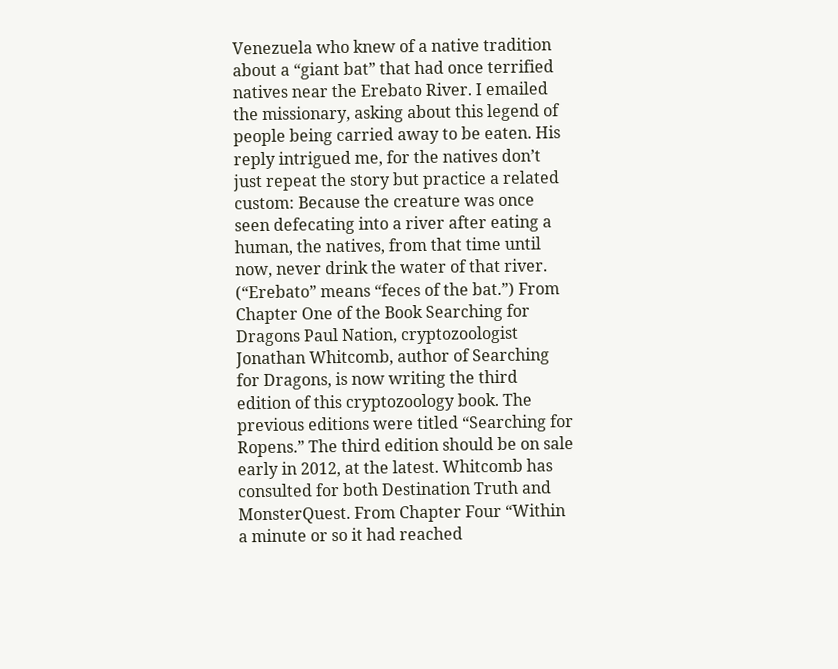Venezuela who knew of a native tradition about a “giant bat” that had once terrified natives near the Erebato River. I emailed the missionary, asking about this legend of people being carried away to be eaten. His reply intrigued me, for the natives don’t just repeat the story but practice a related custom: Because the creature was once seen defecating into a river after eating a human, the natives, from that time until now, never drink the water of that river. (“Erebato” means “feces of the bat.”) From Chapter One of the Book Searching for Dragons Paul Nation, cryptozoologist Jonathan Whitcomb, author of Searching for Dragons, is now writing the third edition of this cryptozoology book. The previous editions were titled “Searching for Ropens.” The third edition should be on sale early in 2012, at the latest. Whitcomb has consulted for both Destination Truth and MonsterQuest. From Chapter Four “Within a minute or so it had reached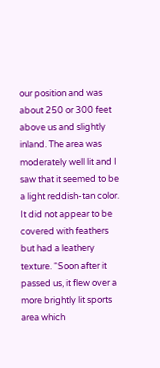our position and was about 250 or 300 feet above us and slightly inland. The area was moderately well lit and I saw that it seemed to be a light reddish-tan color. It did not appear to be covered with feathers but had a leathery texture. “Soon after it passed us, it flew over a more brightly lit sports area which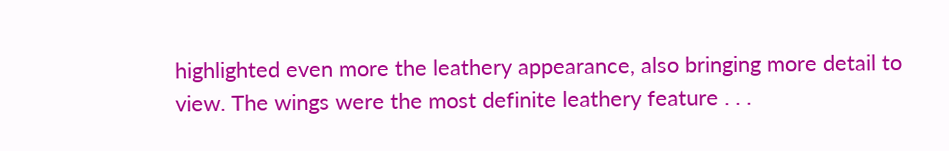highlighted even more the leathery appearance, also bringing more detail to view. The wings were the most definite leathery feature . . .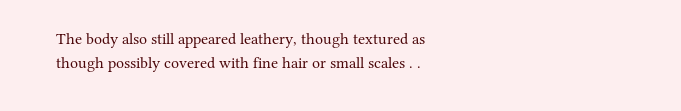The body also still appeared leathery, though textured as though possibly covered with fine hair or small scales . .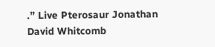.” Live Pterosaur Jonathan David Whitcomb